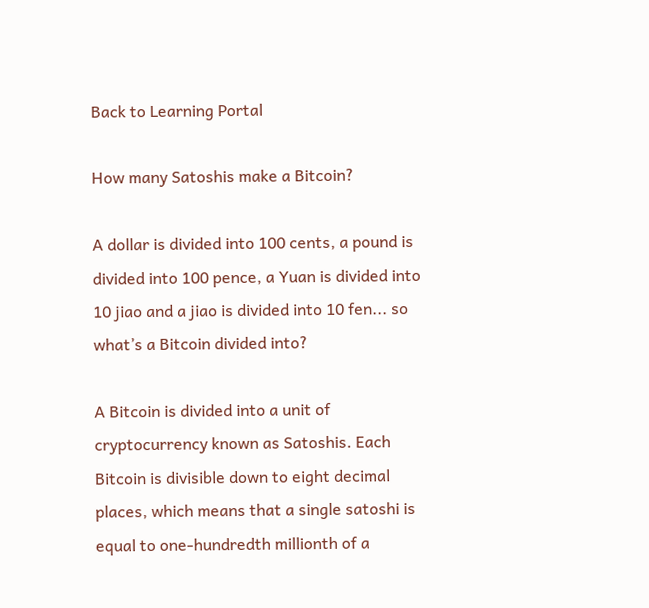Back to Learning Portal

How many Satoshis make a Bitcoin?

A dollar is divided into 100 cents, a pound is divided into 100 pence, a Yuan is divided into 10 jiao and a jiao is divided into 10 fen... so what’s a Bitcoin divided into?

A Bitcoin is divided into a unit of cryptocurrency known as Satoshis. Each Bitcoin is divisible down to eight decimal places, which means that a single satoshi is equal to one-hundredth millionth of a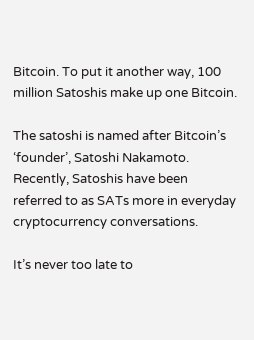Bitcoin. To put it another way, 100 million Satoshis make up one Bitcoin.

The satoshi is named after Bitcoin’s ‘founder’, Satoshi Nakamoto. Recently, Satoshis have been referred to as SATs more in everyday cryptocurrency conversations.

It’s never too late to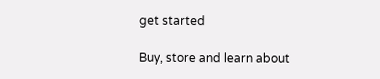get started

Buy, store and learn about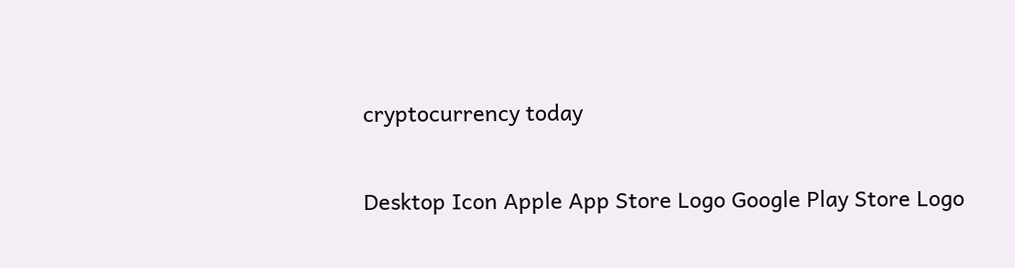cryptocurrency today

Desktop Icon Apple App Store Logo Google Play Store Logo